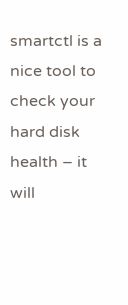smartctl is a nice tool to check your hard disk health – it will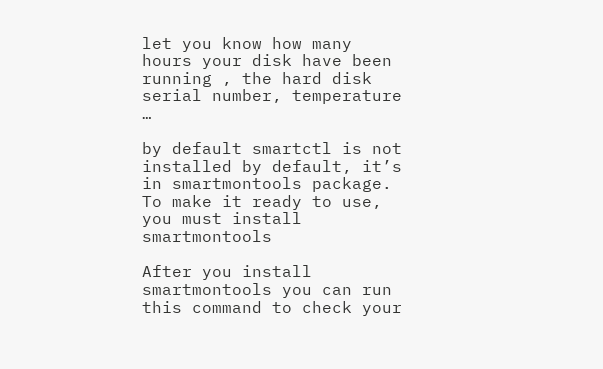let you know how many hours your disk have been running , the hard disk serial number, temperature …

by default smartctl is not installed by default, it’s in smartmontools package. To make it ready to use, you must install smartmontools

After you install smartmontools you can run this command to check your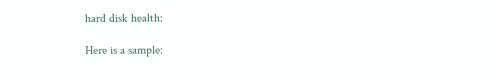hard disk health:

Here is a sample: